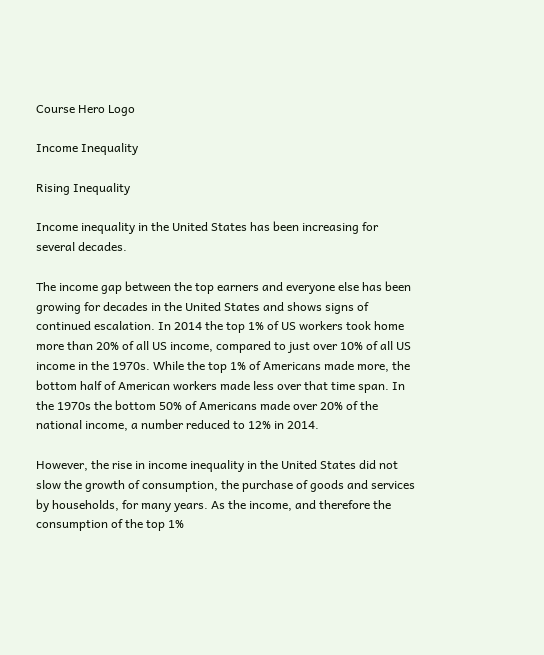Course Hero Logo

Income Inequality

Rising Inequality

Income inequality in the United States has been increasing for several decades.

The income gap between the top earners and everyone else has been growing for decades in the United States and shows signs of continued escalation. In 2014 the top 1% of US workers took home more than 20% of all US income, compared to just over 10% of all US income in the 1970s. While the top 1% of Americans made more, the bottom half of American workers made less over that time span. In the 1970s the bottom 50% of Americans made over 20% of the national income, a number reduced to 12% in 2014.

However, the rise in income inequality in the United States did not slow the growth of consumption, the purchase of goods and services by households, for many years. As the income, and therefore the consumption of the top 1%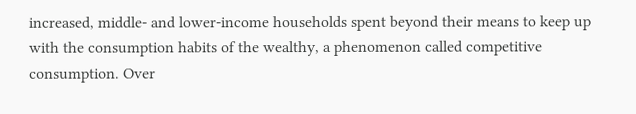increased, middle- and lower-income households spent beyond their means to keep up with the consumption habits of the wealthy, a phenomenon called competitive consumption. Over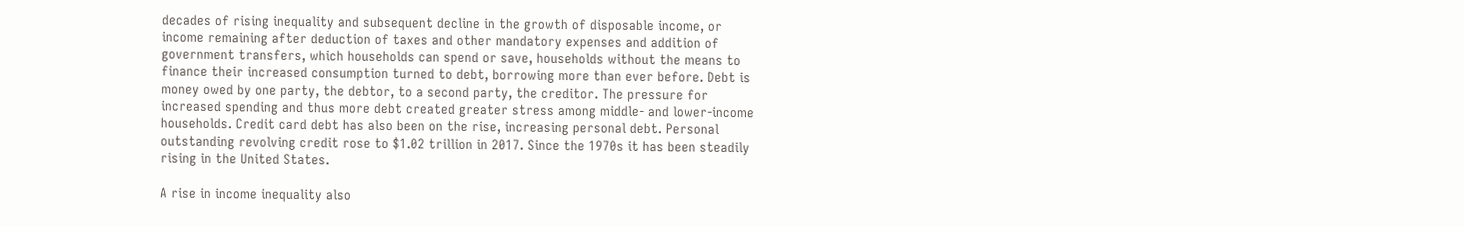decades of rising inequality and subsequent decline in the growth of disposable income, or income remaining after deduction of taxes and other mandatory expenses and addition of government transfers, which households can spend or save, households without the means to finance their increased consumption turned to debt, borrowing more than ever before. Debt is money owed by one party, the debtor, to a second party, the creditor. The pressure for increased spending and thus more debt created greater stress among middle- and lower-income households. Credit card debt has also been on the rise, increasing personal debt. Personal outstanding revolving credit rose to $1.02 trillion in 2017. Since the 1970s it has been steadily rising in the United States.

A rise in income inequality also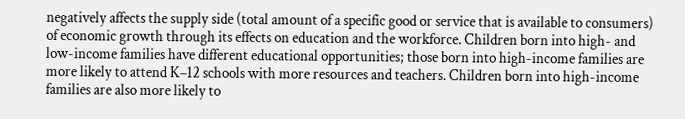negatively affects the supply side (total amount of a specific good or service that is available to consumers) of economic growth through its effects on education and the workforce. Children born into high- and low-income families have different educational opportunities; those born into high-income families are more likely to attend K–12 schools with more resources and teachers. Children born into high-income families are also more likely to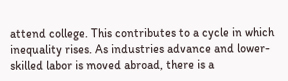attend college. This contributes to a cycle in which inequality rises. As industries advance and lower-skilled labor is moved abroad, there is a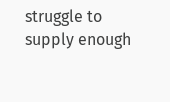struggle to supply enough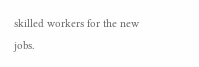skilled workers for the new jobs.